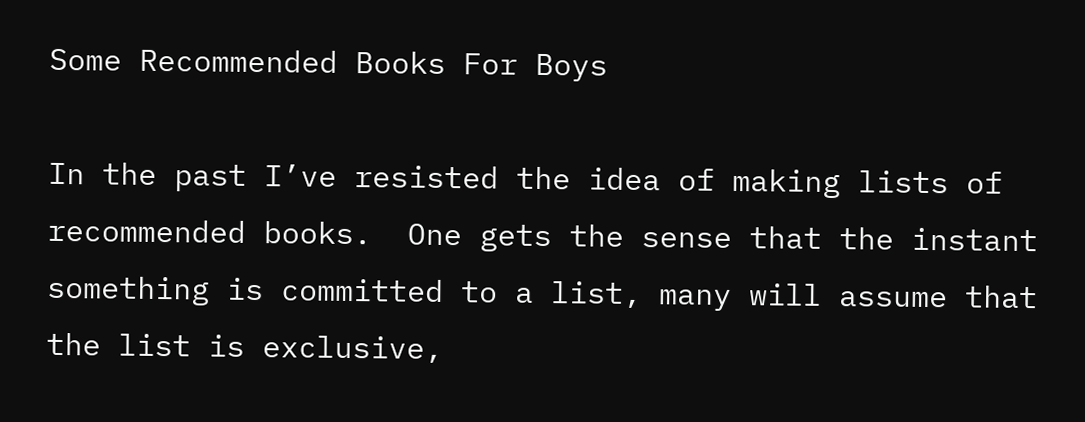Some Recommended Books For Boys

In the past I’ve resisted the idea of making lists of recommended books.  One gets the sense that the instant something is committed to a list, many will assume that the list is exclusive,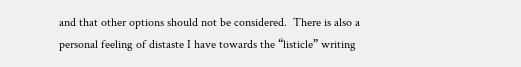and that other options should not be considered.  There is also a personal feeling of distaste I have towards the “listicle” writing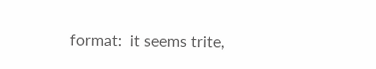format:  it seems trite,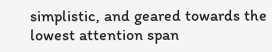simplistic, and geared towards the lowest attention span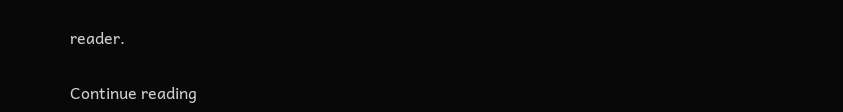reader.

Continue reading